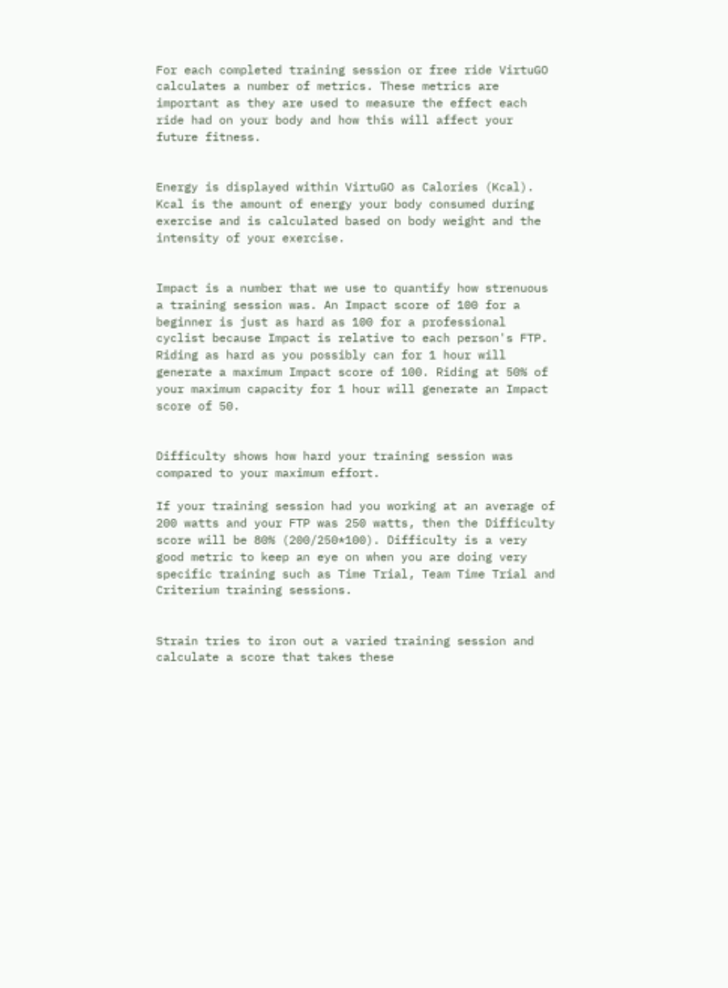For each completed training session or free ride VirtuGO calculates a number of metrics. These metrics are important as they are used to measure the effect each ride had on your body and how this will affect your future fitness.


Energy is displayed within VirtuGO as Calories (Kcal). Kcal is the amount of energy your body consumed during exercise and is calculated based on body weight and the intensity of your exercise.


Impact is a number that we use to quantify how strenuous a training session was. An Impact score of 100 for a beginner is just as hard as 100 for a professional cyclist because Impact is relative to each person's FTP. Riding as hard as you possibly can for 1 hour will generate a maximum Impact score of 100. Riding at 50% of your maximum capacity for 1 hour will generate an Impact score of 50.


Difficulty shows how hard your training session was compared to your maximum effort.

If your training session had you working at an average of 200 watts and your FTP was 250 watts, then the Difficulty score will be 80% (200/250*100). Difficulty is a very good metric to keep an eye on when you are doing very specific training such as Time Trial, Team Time Trial and Criterium training sessions.


Strain tries to iron out a varied training session and calculate a score that takes these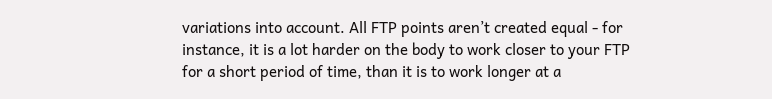variations into account. All FTP points aren’t created equal - for instance, it is a lot harder on the body to work closer to your FTP for a short period of time, than it is to work longer at a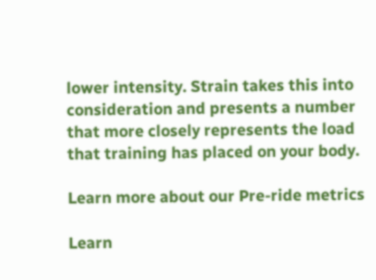lower intensity. Strain takes this into consideration and presents a number that more closely represents the load that training has placed on your body.

Learn more about our Pre-ride metrics

Learn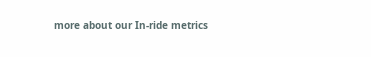more about our In-ride metrics